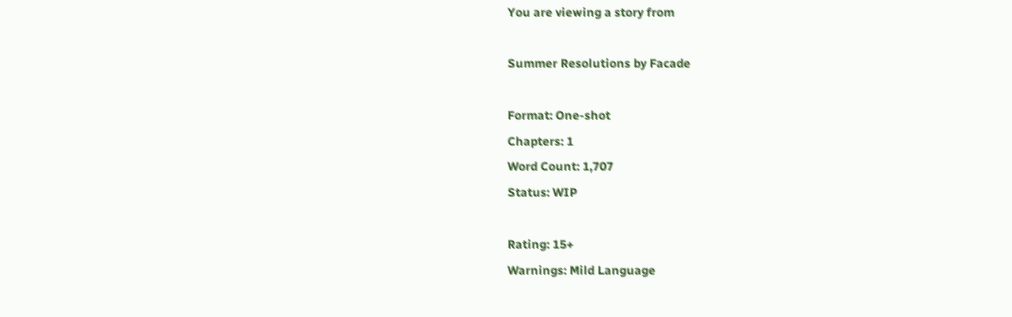You are viewing a story from

Summer Resolutions by Facade

Format: One-shot
Chapters: 1
Word Count: 1,707
Status: WIP

Rating: 15+
Warnings: Mild Language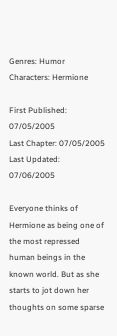Genres: Humor
Characters: Hermione

First Published: 07/05/2005
Last Chapter: 07/05/2005
Last Updated: 07/06/2005

Everyone thinks of Hermione as being one of the most repressed human beings in the known world. But as she starts to jot down her thoughts on some sparse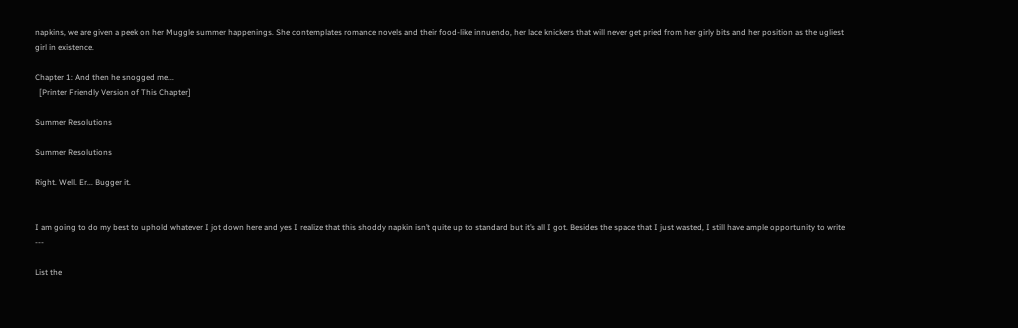napkins, we are given a peek on her Muggle summer happenings. She contemplates romance novels and their food-like innuendo, her lace knickers that will never get pried from her girly bits and her position as the ugliest girl in existence.

Chapter 1: And then he snogged me...
  [Printer Friendly Version of This Chapter]

Summer Resolutions

Summer Resolutions

Right. Well. Er... Bugger it.


I am going to do my best to uphold whatever I jot down here and yes I realize that this shoddy napkin isn’t quite up to standard but it’s all I got. Besides the space that I just wasted, I still have ample opportunity to write ---

List the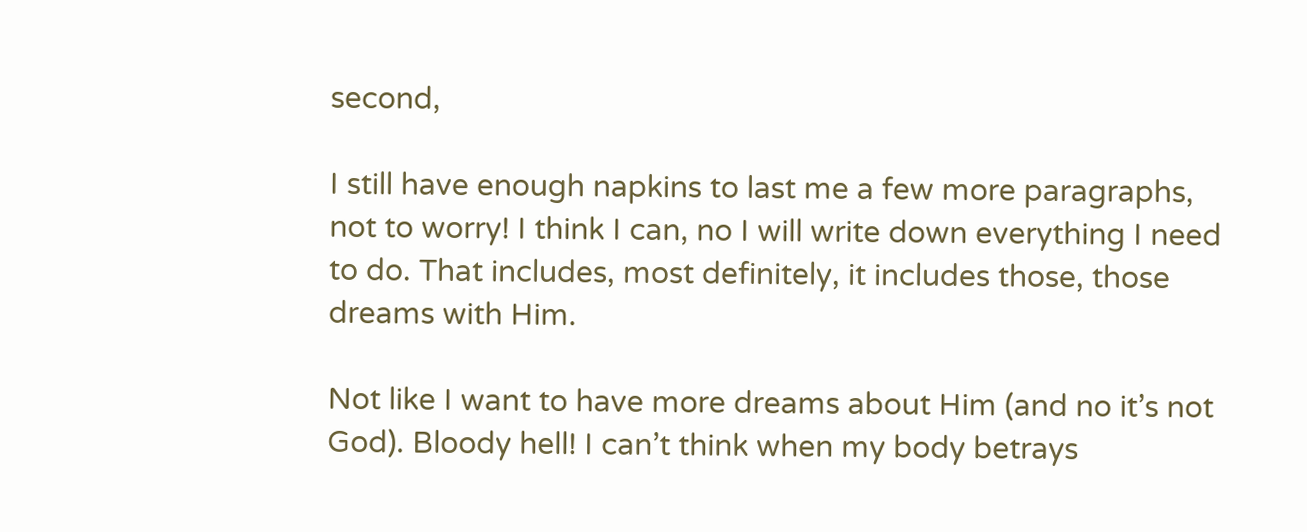second,

I still have enough napkins to last me a few more paragraphs, not to worry! I think I can, no I will write down everything I need to do. That includes, most definitely, it includes those, those dreams with Him.

Not like I want to have more dreams about Him (and no it’s not God). Bloody hell! I can’t think when my body betrays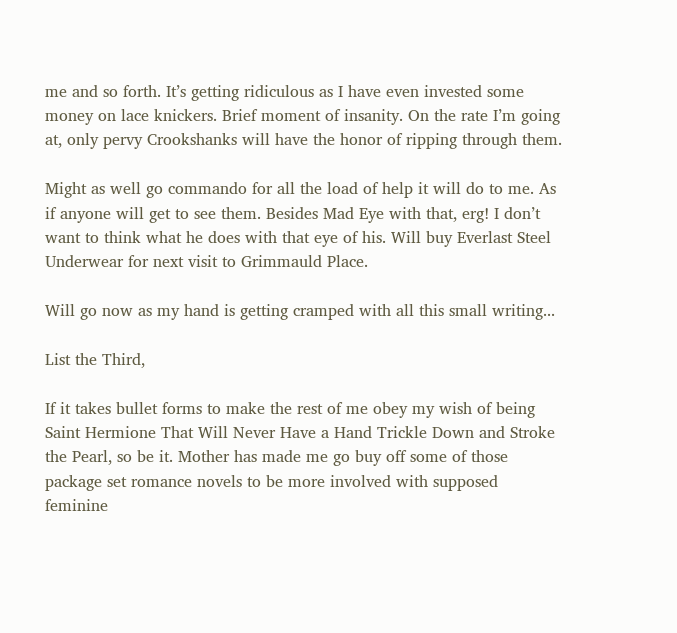me and so forth. It’s getting ridiculous as I have even invested some money on lace knickers. Brief moment of insanity. On the rate I’m going at, only pervy Crookshanks will have the honor of ripping through them.

Might as well go commando for all the load of help it will do to me. As if anyone will get to see them. Besides Mad Eye with that, erg! I don’t want to think what he does with that eye of his. Will buy Everlast Steel Underwear for next visit to Grimmauld Place.

Will go now as my hand is getting cramped with all this small writing...

List the Third,

If it takes bullet forms to make the rest of me obey my wish of being Saint Hermione That Will Never Have a Hand Trickle Down and Stroke the Pearl, so be it. Mother has made me go buy off some of those package set romance novels to be more involved with supposed feminine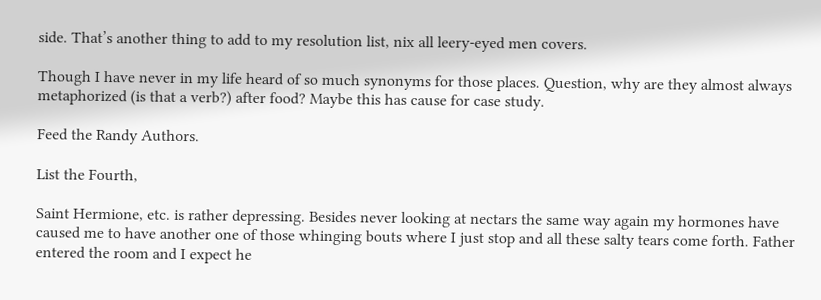side. That’s another thing to add to my resolution list, nix all leery-eyed men covers.

Though I have never in my life heard of so much synonyms for those places. Question, why are they almost always metaphorized (is that a verb?) after food? Maybe this has cause for case study.

Feed the Randy Authors.

List the Fourth,

Saint Hermione, etc. is rather depressing. Besides never looking at nectars the same way again my hormones have caused me to have another one of those whinging bouts where I just stop and all these salty tears come forth. Father entered the room and I expect he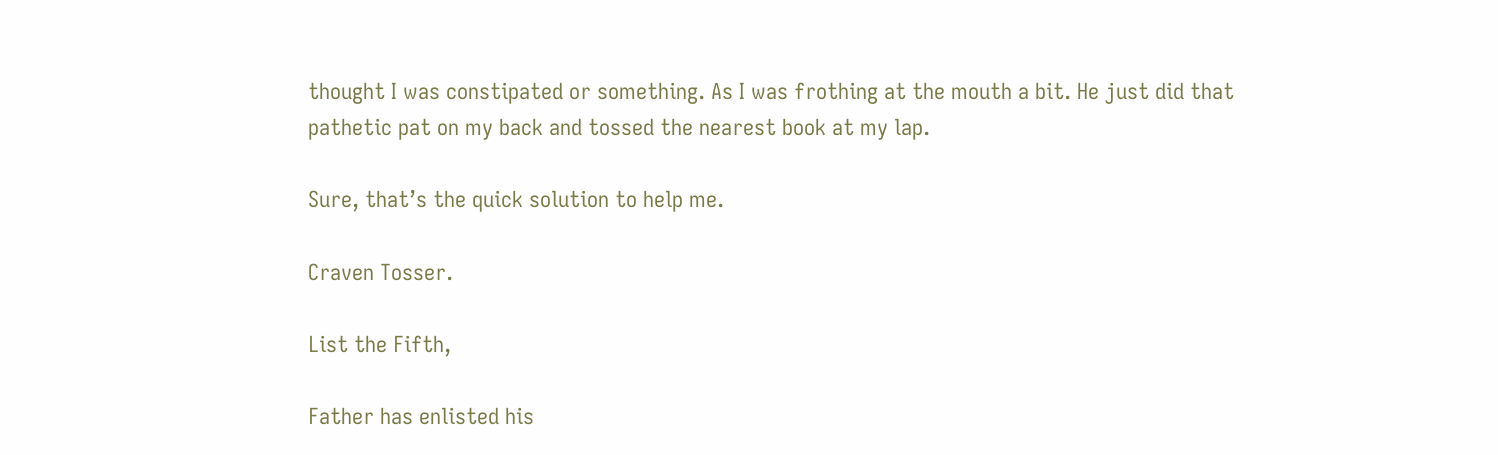thought I was constipated or something. As I was frothing at the mouth a bit. He just did that pathetic pat on my back and tossed the nearest book at my lap.

Sure, that’s the quick solution to help me.

Craven Tosser.

List the Fifth,

Father has enlisted his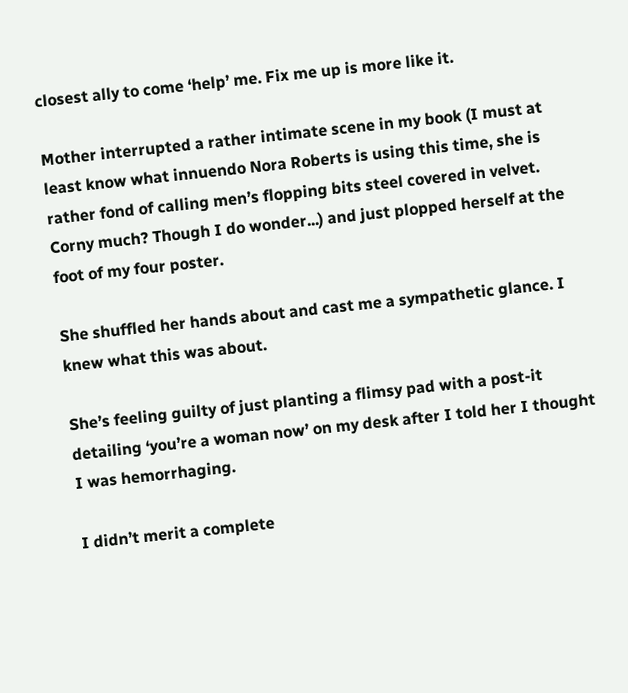closest ally to come ‘help’ me. Fix me up is more like it.

Mother interrupted a rather intimate scene in my book (I must at least know what innuendo Nora Roberts is using this time, she is rather fond of calling men’s flopping bits steel covered in velvet. Corny much? Though I do wonder...) and just plopped herself at the foot of my four poster.

She shuffled her hands about and cast me a sympathetic glance. I knew what this was about.

She’s feeling guilty of just planting a flimsy pad with a post-it detailing ‘you’re a woman now’ on my desk after I told her I thought I was hemorrhaging.

I didn’t merit a complete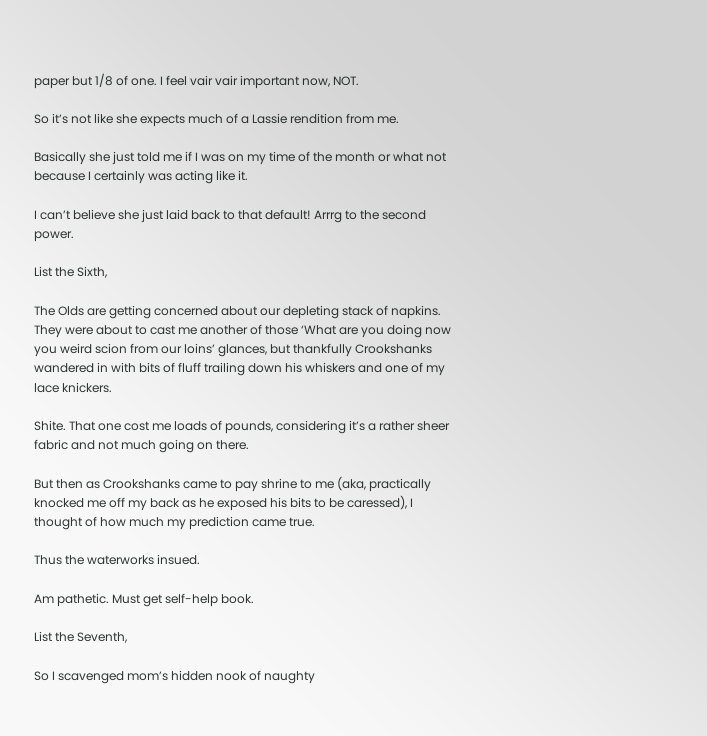paper but 1/8 of one. I feel vair vair important now, NOT.

So it’s not like she expects much of a Lassie rendition from me.

Basically she just told me if I was on my time of the month or what not because I certainly was acting like it.

I can’t believe she just laid back to that default! Arrrg to the second power.

List the Sixth,

The Olds are getting concerned about our depleting stack of napkins. They were about to cast me another of those ‘What are you doing now you weird scion from our loins’ glances, but thankfully Crookshanks wandered in with bits of fluff trailing down his whiskers and one of my lace knickers.

Shite. That one cost me loads of pounds, considering it’s a rather sheer fabric and not much going on there.

But then as Crookshanks came to pay shrine to me (aka, practically knocked me off my back as he exposed his bits to be caressed), I thought of how much my prediction came true.

Thus the waterworks insued.

Am pathetic. Must get self-help book.

List the Seventh,

So I scavenged mom’s hidden nook of naughty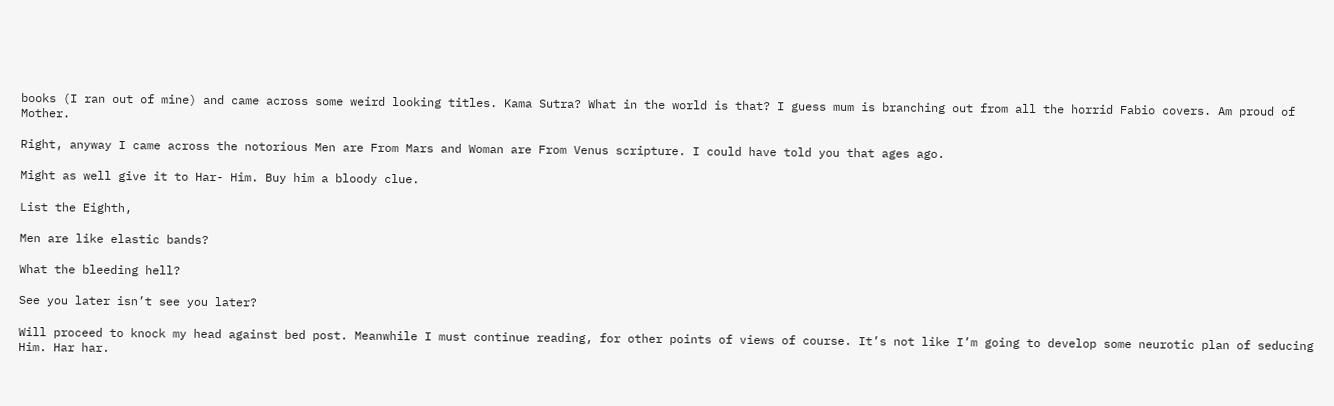books (I ran out of mine) and came across some weird looking titles. Kama Sutra? What in the world is that? I guess mum is branching out from all the horrid Fabio covers. Am proud of Mother.

Right, anyway I came across the notorious Men are From Mars and Woman are From Venus scripture. I could have told you that ages ago.

Might as well give it to Har- Him. Buy him a bloody clue.

List the Eighth,

Men are like elastic bands?

What the bleeding hell?

See you later isn’t see you later?

Will proceed to knock my head against bed post. Meanwhile I must continue reading, for other points of views of course. It’s not like I’m going to develop some neurotic plan of seducing Him. Har har.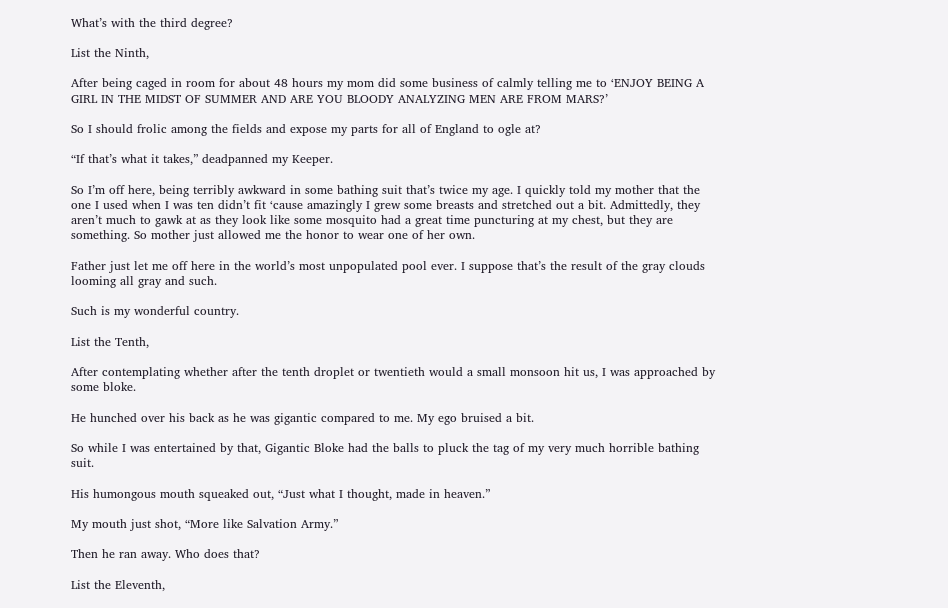What’s with the third degree?

List the Ninth,

After being caged in room for about 48 hours my mom did some business of calmly telling me to ‘ENJOY BEING A GIRL IN THE MIDST OF SUMMER AND ARE YOU BLOODY ANALYZING MEN ARE FROM MARS?’

So I should frolic among the fields and expose my parts for all of England to ogle at?

“If that’s what it takes,” deadpanned my Keeper.

So I’m off here, being terribly awkward in some bathing suit that’s twice my age. I quickly told my mother that the one I used when I was ten didn’t fit ‘cause amazingly I grew some breasts and stretched out a bit. Admittedly, they aren’t much to gawk at as they look like some mosquito had a great time puncturing at my chest, but they are something. So mother just allowed me the honor to wear one of her own.

Father just let me off here in the world’s most unpopulated pool ever. I suppose that’s the result of the gray clouds looming all gray and such.

Such is my wonderful country.

List the Tenth,

After contemplating whether after the tenth droplet or twentieth would a small monsoon hit us, I was approached by some bloke.

He hunched over his back as he was gigantic compared to me. My ego bruised a bit.

So while I was entertained by that, Gigantic Bloke had the balls to pluck the tag of my very much horrible bathing suit.

His humongous mouth squeaked out, “Just what I thought, made in heaven.”

My mouth just shot, “More like Salvation Army.”

Then he ran away. Who does that?

List the Eleventh,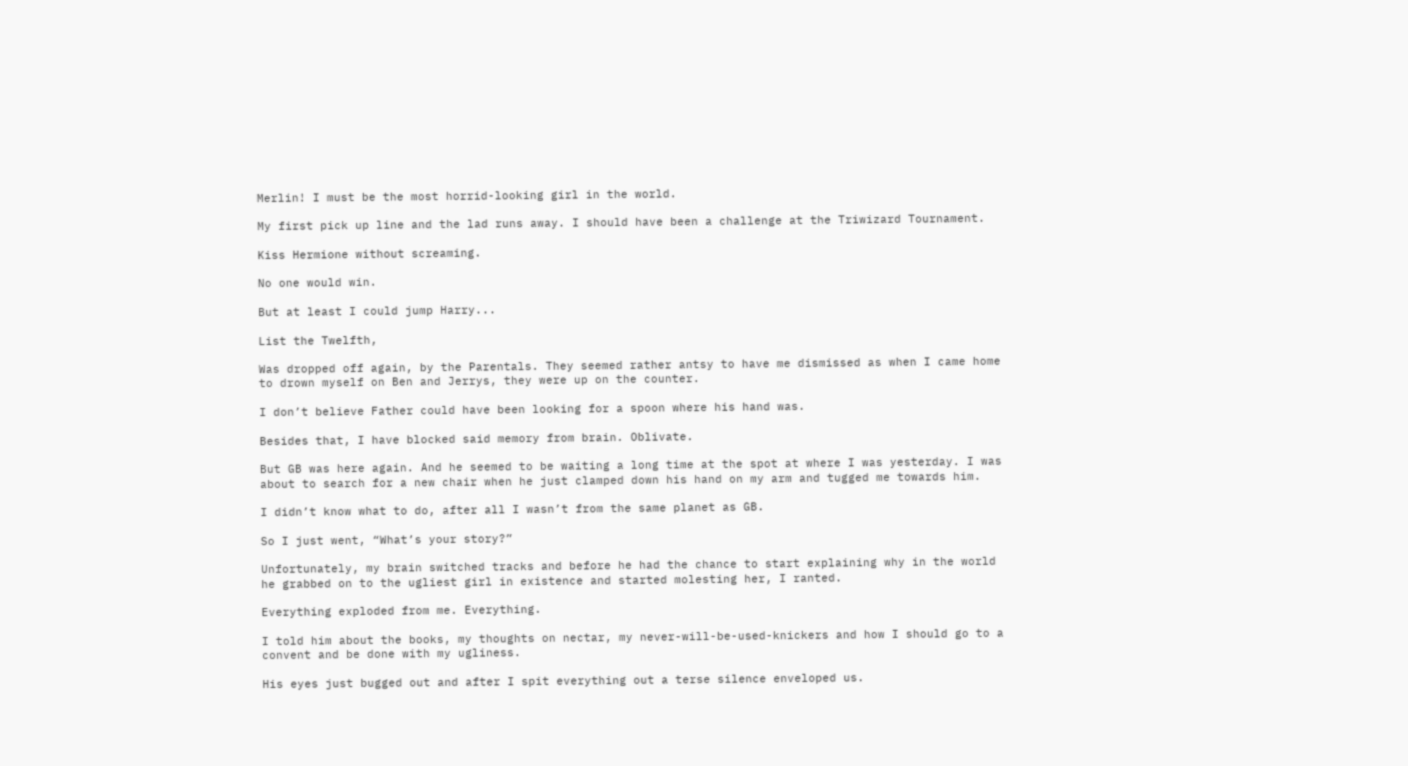Merlin! I must be the most horrid-looking girl in the world.

My first pick up line and the lad runs away. I should have been a challenge at the Triwizard Tournament.

Kiss Hermione without screaming.

No one would win.

But at least I could jump Harry...

List the Twelfth,

Was dropped off again, by the Parentals. They seemed rather antsy to have me dismissed as when I came home to drown myself on Ben and Jerrys, they were up on the counter.

I don’t believe Father could have been looking for a spoon where his hand was.

Besides that, I have blocked said memory from brain. Oblivate.

But GB was here again. And he seemed to be waiting a long time at the spot at where I was yesterday. I was about to search for a new chair when he just clamped down his hand on my arm and tugged me towards him.

I didn’t know what to do, after all I wasn’t from the same planet as GB.

So I just went, “What’s your story?”

Unfortunately, my brain switched tracks and before he had the chance to start explaining why in the world he grabbed on to the ugliest girl in existence and started molesting her, I ranted.

Everything exploded from me. Everything.

I told him about the books, my thoughts on nectar, my never-will-be-used-knickers and how I should go to a convent and be done with my ugliness.

His eyes just bugged out and after I spit everything out a terse silence enveloped us.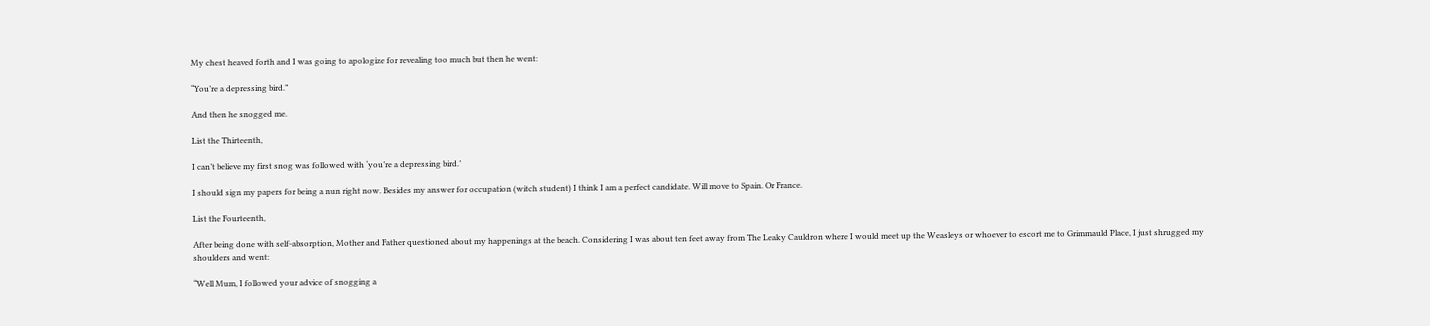My chest heaved forth and I was going to apologize for revealing too much but then he went:

“You’re a depressing bird.”

And then he snogged me.

List the Thirteenth,

I can’t believe my first snog was followed with ‘you’re a depressing bird.’

I should sign my papers for being a nun right now. Besides my answer for occupation (witch student) I think I am a perfect candidate. Will move to Spain. Or France.

List the Fourteenth,

After being done with self-absorption, Mother and Father questioned about my happenings at the beach. Considering I was about ten feet away from The Leaky Cauldron where I would meet up the Weasleys or whoever to escort me to Grimmauld Place, I just shrugged my shoulders and went:

“Well Mum, I followed your advice of snogging a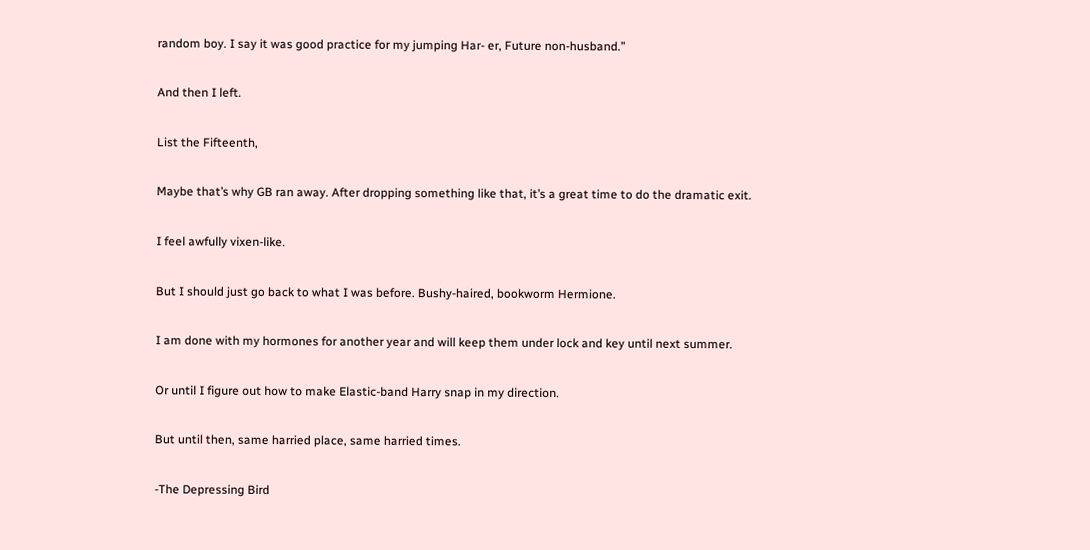random boy. I say it was good practice for my jumping Har- er, Future non-husband.”

And then I left.

List the Fifteenth,

Maybe that’s why GB ran away. After dropping something like that, it’s a great time to do the dramatic exit.

I feel awfully vixen-like.

But I should just go back to what I was before. Bushy-haired, bookworm Hermione.

I am done with my hormones for another year and will keep them under lock and key until next summer.

Or until I figure out how to make Elastic-band Harry snap in my direction.

But until then, same harried place, same harried times.

-The Depressing Bird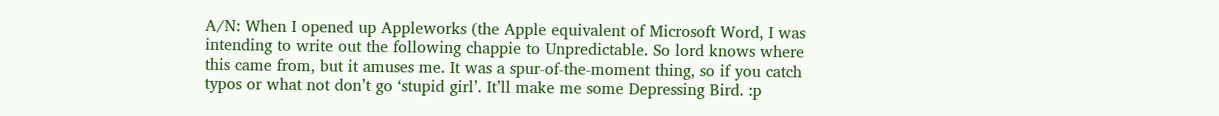A/N: When I opened up Appleworks (the Apple equivalent of Microsoft Word, I was intending to write out the following chappie to Unpredictable. So lord knows where this came from, but it amuses me. It was a spur-of-the-moment thing, so if you catch typos or what not don’t go ‘stupid girl’. It’ll make me some Depressing Bird. :p